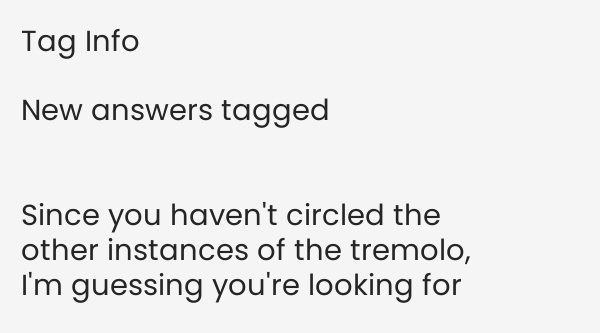Tag Info

New answers tagged


Since you haven't circled the other instances of the tremolo, I'm guessing you're looking for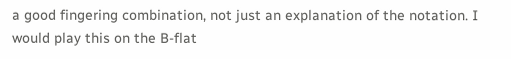a good fingering combination, not just an explanation of the notation. I would play this on the B-flat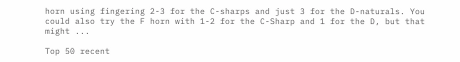horn using fingering 2-3 for the C-sharps and just 3 for the D-naturals. You could also try the F horn with 1-2 for the C-Sharp and 1 for the D, but that might ...

Top 50 recent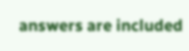answers are included